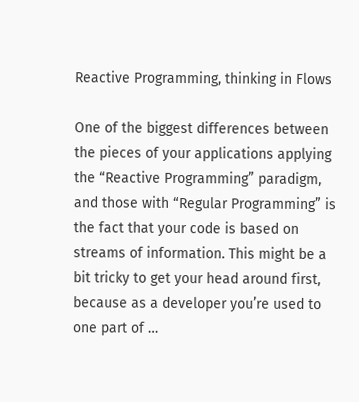Reactive Programming, thinking in Flows

One of the biggest differences between the pieces of your applications applying the “Reactive Programming” paradigm, and those with “Regular Programming” is the fact that your code is based on streams of information. This might be a bit tricky to get your head around first, because as a developer you’re used to one part of …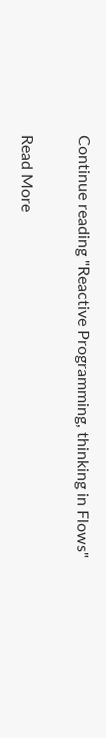Continue reading "Reactive Programming, thinking in Flows"

Read More